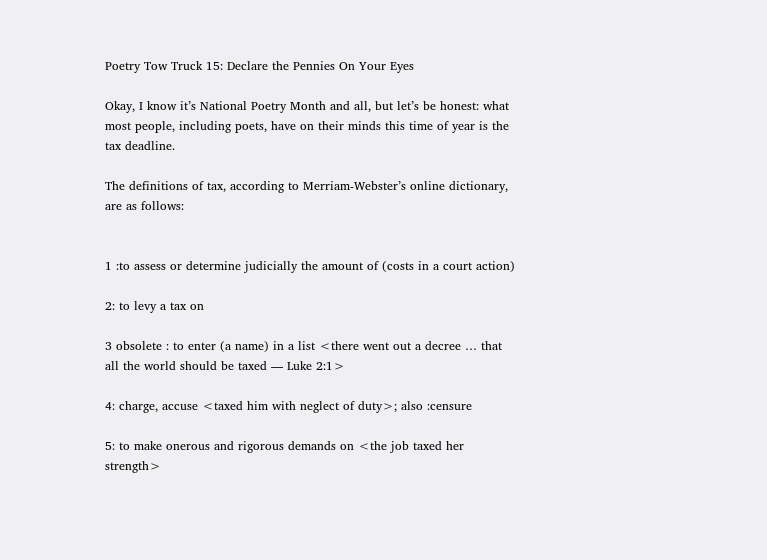Poetry Tow Truck 15: Declare the Pennies On Your Eyes

Okay, I know it’s National Poetry Month and all, but let’s be honest: what most people, including poets, have on their minds this time of year is the tax deadline.

The definitions of tax, according to Merriam-Webster’s online dictionary, are as follows:


1 :to assess or determine judicially the amount of (costs in a court action)

2: to levy a tax on

3 obsolete : to enter (a name) in a list <there went out a decree … that all the world should be taxed — Luke 2:1>

4: charge, accuse <taxed him with neglect of duty>; also :censure

5: to make onerous and rigorous demands on <the job taxed her strength>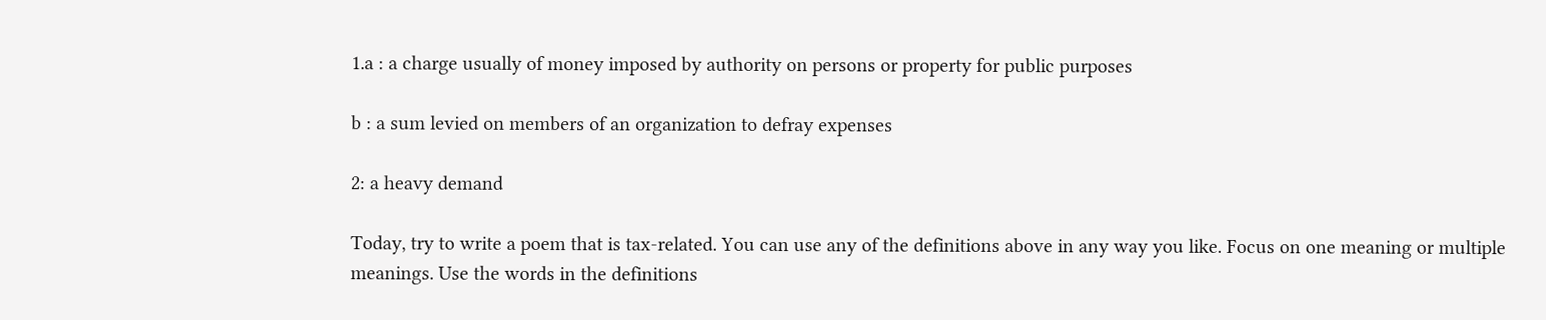1.a : a charge usually of money imposed by authority on persons or property for public purposes

b : a sum levied on members of an organization to defray expenses

2: a heavy demand

Today, try to write a poem that is tax-related. You can use any of the definitions above in any way you like. Focus on one meaning or multiple meanings. Use the words in the definitions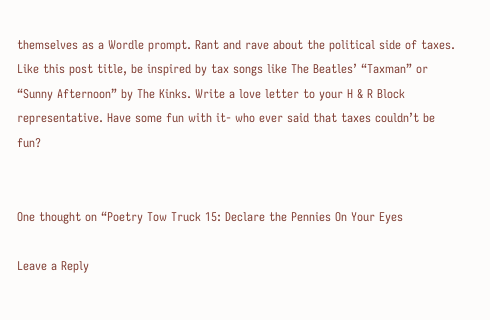themselves as a Wordle prompt. Rant and rave about the political side of taxes. Like this post title, be inspired by tax songs like The Beatles’ “Taxman” or “Sunny Afternoon” by The Kinks. Write a love letter to your H & R Block representative. Have some fun with it- who ever said that taxes couldn’t be fun?


One thought on “Poetry Tow Truck 15: Declare the Pennies On Your Eyes

Leave a Reply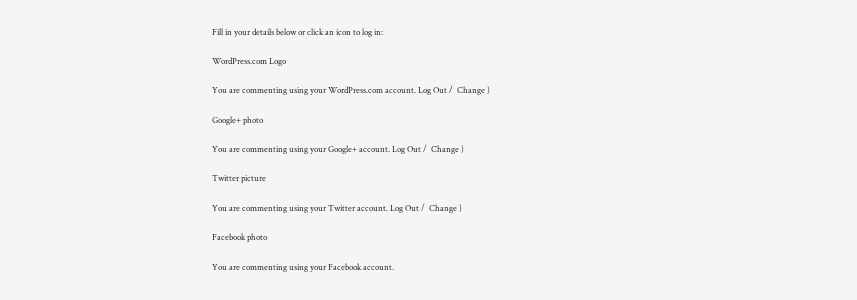Fill in your details below or click an icon to log in:

WordPress.com Logo

You are commenting using your WordPress.com account. Log Out /  Change )

Google+ photo

You are commenting using your Google+ account. Log Out /  Change )

Twitter picture

You are commenting using your Twitter account. Log Out /  Change )

Facebook photo

You are commenting using your Facebook account.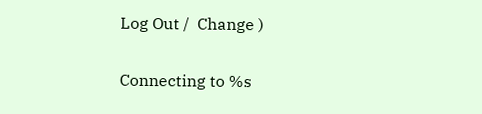Log Out /  Change )


Connecting to %s